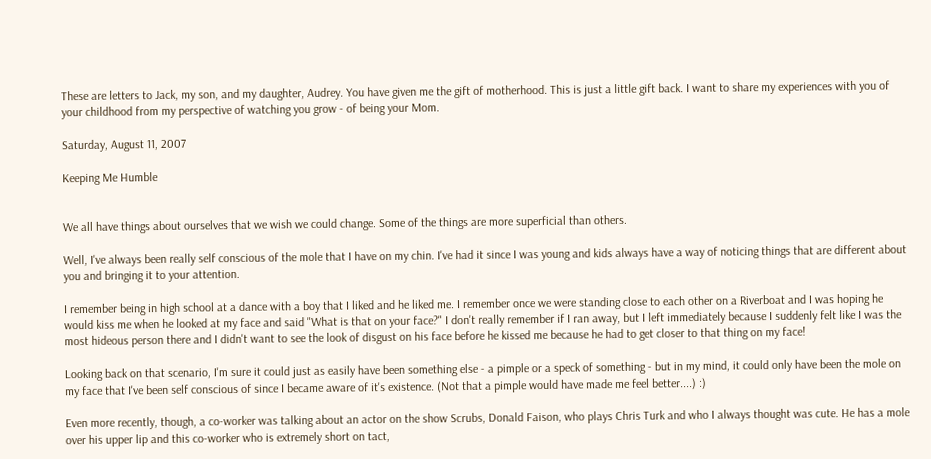These are letters to Jack, my son, and my daughter, Audrey. You have given me the gift of motherhood. This is just a little gift back. I want to share my experiences with you of your childhood from my perspective of watching you grow - of being your Mom.

Saturday, August 11, 2007

Keeping Me Humble


We all have things about ourselves that we wish we could change. Some of the things are more superficial than others.

Well, I've always been really self conscious of the mole that I have on my chin. I've had it since I was young and kids always have a way of noticing things that are different about you and bringing it to your attention.

I remember being in high school at a dance with a boy that I liked and he liked me. I remember once we were standing close to each other on a Riverboat and I was hoping he would kiss me when he looked at my face and said "What is that on your face?" I don't really remember if I ran away, but I left immediately because I suddenly felt like I was the most hideous person there and I didn't want to see the look of disgust on his face before he kissed me because he had to get closer to that thing on my face!

Looking back on that scenario, I'm sure it could just as easily have been something else - a pimple or a speck of something - but in my mind, it could only have been the mole on my face that I've been self conscious of since I became aware of it's existence. (Not that a pimple would have made me feel better....) :)

Even more recently, though, a co-worker was talking about an actor on the show Scrubs, Donald Faison, who plays Chris Turk and who I always thought was cute. He has a mole over his upper lip and this co-worker who is extremely short on tact,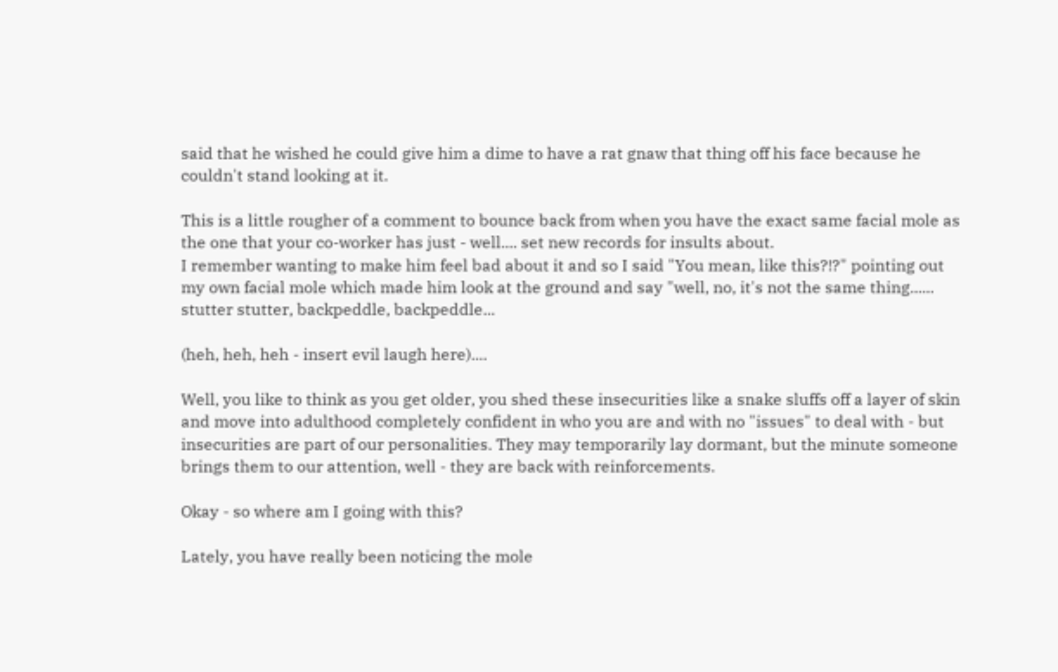said that he wished he could give him a dime to have a rat gnaw that thing off his face because he couldn't stand looking at it.

This is a little rougher of a comment to bounce back from when you have the exact same facial mole as the one that your co-worker has just - well.... set new records for insults about.
I remember wanting to make him feel bad about it and so I said "You mean, like this?!?" pointing out my own facial mole which made him look at the ground and say "well, no, it's not the same thing...... stutter stutter, backpeddle, backpeddle...

(heh, heh, heh - insert evil laugh here)....

Well, you like to think as you get older, you shed these insecurities like a snake sluffs off a layer of skin and move into adulthood completely confident in who you are and with no "issues" to deal with - but insecurities are part of our personalities. They may temporarily lay dormant, but the minute someone brings them to our attention, well - they are back with reinforcements.

Okay - so where am I going with this?

Lately, you have really been noticing the mole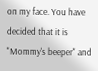on my face. You have decided that it is "Mommy's beeper" and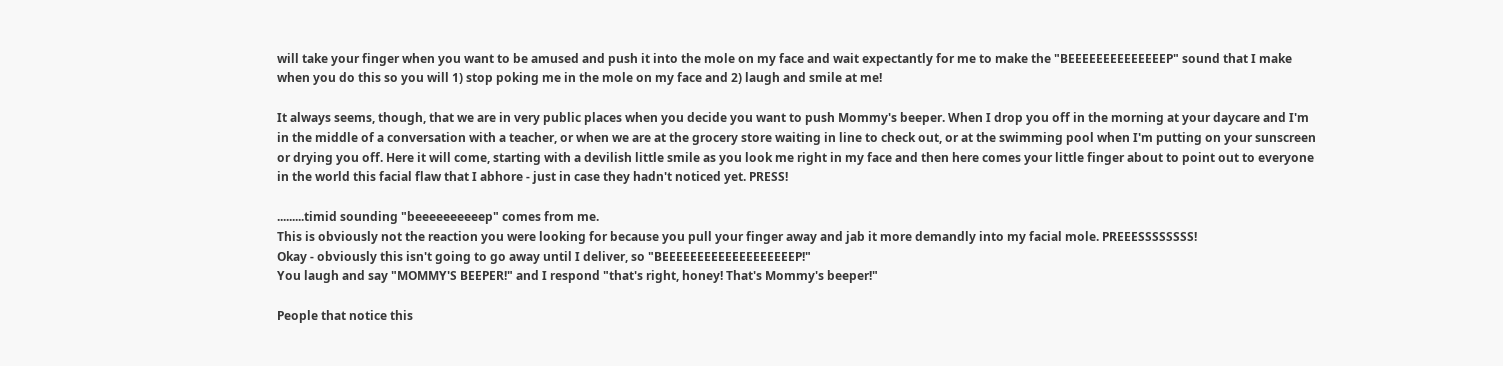will take your finger when you want to be amused and push it into the mole on my face and wait expectantly for me to make the "BEEEEEEEEEEEEEEP" sound that I make when you do this so you will 1) stop poking me in the mole on my face and 2) laugh and smile at me!

It always seems, though, that we are in very public places when you decide you want to push Mommy's beeper. When I drop you off in the morning at your daycare and I'm in the middle of a conversation with a teacher, or when we are at the grocery store waiting in line to check out, or at the swimming pool when I'm putting on your sunscreen or drying you off. Here it will come, starting with a devilish little smile as you look me right in my face and then here comes your little finger about to point out to everyone in the world this facial flaw that I abhore - just in case they hadn't noticed yet. PRESS!

.........timid sounding "beeeeeeeeeep" comes from me.
This is obviously not the reaction you were looking for because you pull your finger away and jab it more demandly into my facial mole. PREEESSSSSSSS!
Okay - obviously this isn't going to go away until I deliver, so "BEEEEEEEEEEEEEEEEEEEP!"
You laugh and say "MOMMY'S BEEPER!" and I respond "that's right, honey! That's Mommy's beeper!"

People that notice this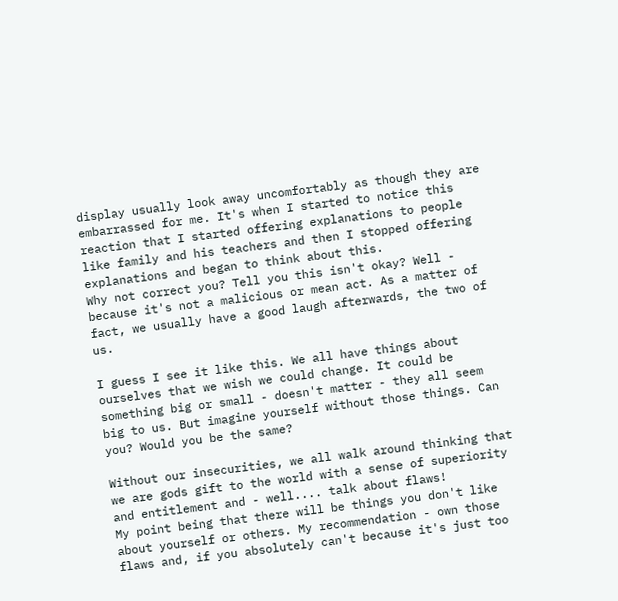display usually look away uncomfortably as though they are embarrassed for me. It's when I started to notice this reaction that I started offering explanations to people like family and his teachers and then I stopped offering explanations and began to think about this.
Why not correct you? Tell you this isn't okay? Well - because it's not a malicious or mean act. As a matter of fact, we usually have a good laugh afterwards, the two of us.

I guess I see it like this. We all have things about ourselves that we wish we could change. It could be something big or small - doesn't matter - they all seem big to us. But imagine yourself without those things. Can you? Would you be the same?

Without our insecurities, we all walk around thinking that we are gods gift to the world with a sense of superiority and entitlement and - well.... talk about flaws!
My point being that there will be things you don't like about yourself or others. My recommendation - own those flaws and, if you absolutely can't because it's just too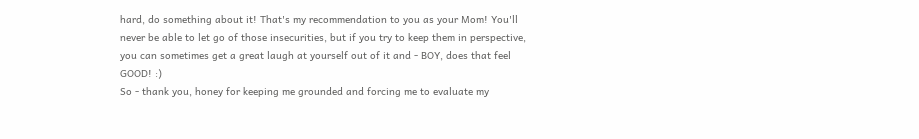hard, do something about it! That's my recommendation to you as your Mom! You'll never be able to let go of those insecurities, but if you try to keep them in perspective, you can sometimes get a great laugh at yourself out of it and - BOY, does that feel GOOD! :)
So - thank you, honey for keeping me grounded and forcing me to evaluate my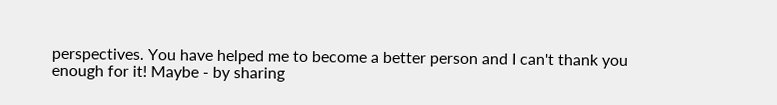perspectives. You have helped me to become a better person and I can't thank you enough for it! Maybe - by sharing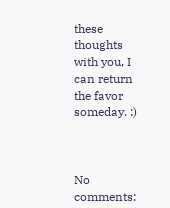these thoughts with you, I can return the favor someday. :)



No comments: